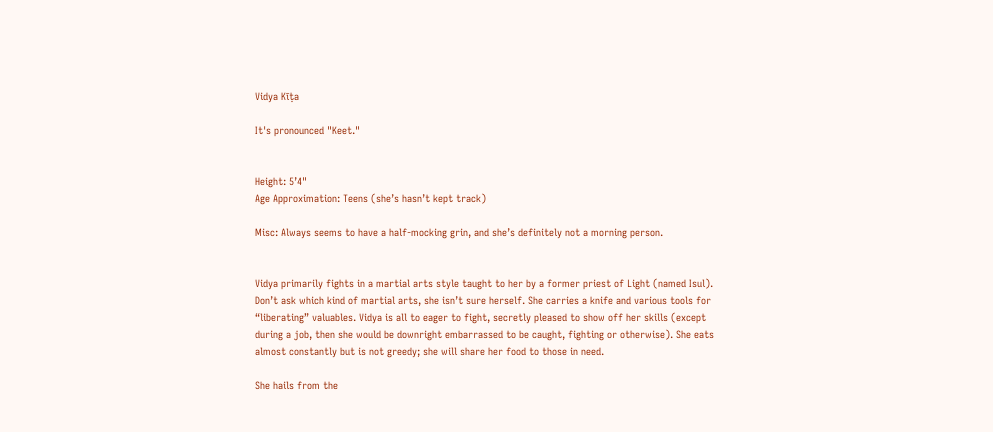Vidya Kīṭa

It's pronounced "Keet."


Height: 5’4"
Age Approximation: Teens (she’s hasn’t kept track)

Misc: Always seems to have a half-mocking grin, and she’s definitely not a morning person.


Vidya primarily fights in a martial arts style taught to her by a former priest of Light (named Isul). Don’t ask which kind of martial arts, she isn’t sure herself. She carries a knife and various tools for “liberating” valuables. Vidya is all to eager to fight, secretly pleased to show off her skills (except during a job, then she would be downright embarrassed to be caught, fighting or otherwise). She eats almost constantly but is not greedy; she will share her food to those in need.

She hails from the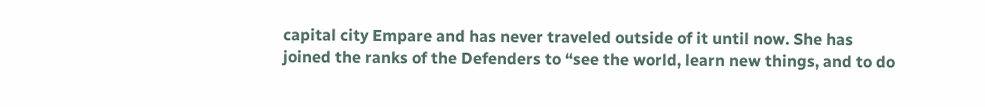capital city Empare and has never traveled outside of it until now. She has joined the ranks of the Defenders to “see the world, learn new things, and to do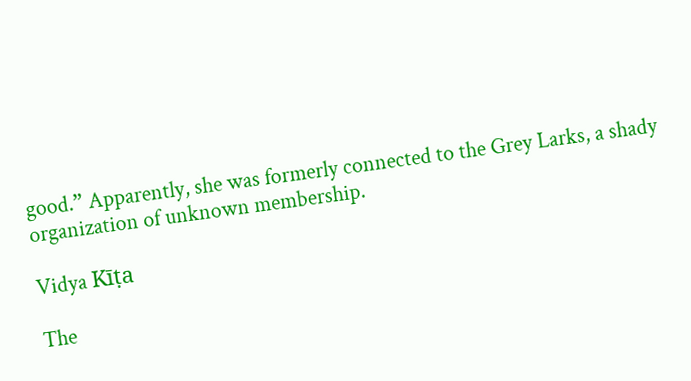good.” Apparently, she was formerly connected to the Grey Larks, a shady organization of unknown membership.

Vidya Kīṭa

The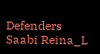Defenders Saabi Reina_L